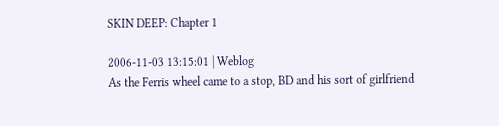SKIN DEEP: Chapter 1

2006-11-03 13:15:01 | Weblog
As the Ferris wheel came to a stop, BD and his sort of girlfriend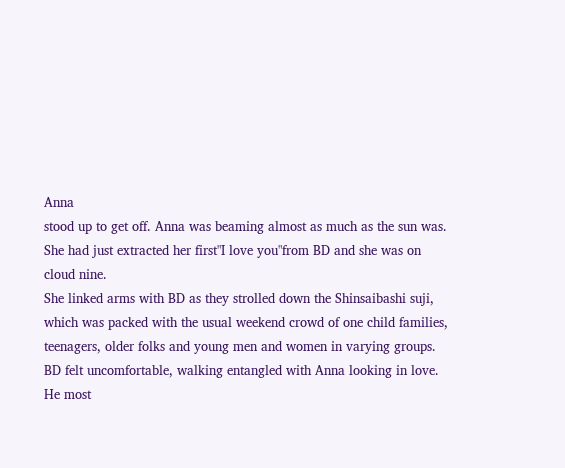Anna
stood up to get off. Anna was beaming almost as much as the sun was.
She had just extracted her first"I love you"from BD and she was on
cloud nine.
She linked arms with BD as they strolled down the Shinsaibashi suji,
which was packed with the usual weekend crowd of one child families,
teenagers, older folks and young men and women in varying groups.
BD felt uncomfortable, walking entangled with Anna looking in love.
He most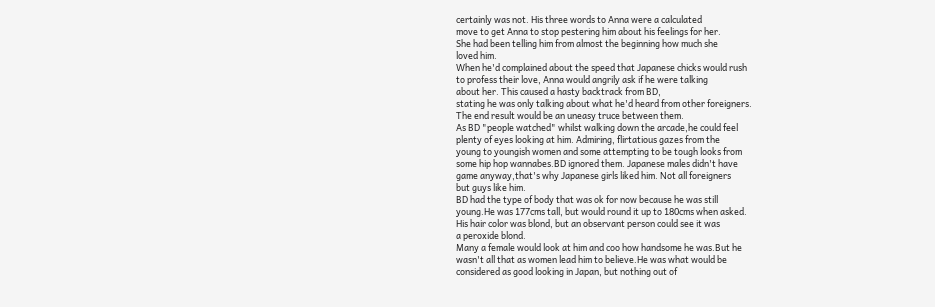certainly was not. His three words to Anna were a calculated
move to get Anna to stop pestering him about his feelings for her.
She had been telling him from almost the beginning how much she
loved him.
When he'd complained about the speed that Japanese chicks would rush
to profess their love, Anna would angrily ask if he were talking
about her. This caused a hasty backtrack from BD,
stating he was only talking about what he'd heard from other foreigners.
The end result would be an uneasy truce between them.
As BD "people watched" whilst walking down the arcade,he could feel
plenty of eyes looking at him. Admiring, flirtatious gazes from the
young to youngish women and some attempting to be tough looks from
some hip hop wannabes.BD ignored them. Japanese males didn't have
game anyway,that's why Japanese girls liked him. Not all foreigners
but guys like him.
BD had the type of body that was ok for now because he was still
young.He was 177cms tall, but would round it up to 180cms when asked.
His hair color was blond, but an observant person could see it was
a peroxide blond.
Many a female would look at him and coo how handsome he was.But he
wasn't all that as women lead him to believe.He was what would be
considered as good looking in Japan, but nothing out of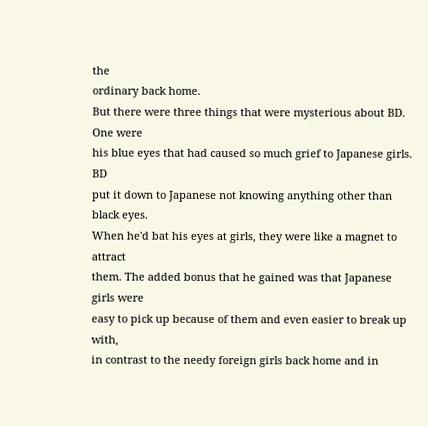the
ordinary back home.
But there were three things that were mysterious about BD. One were
his blue eyes that had caused so much grief to Japanese girls. BD
put it down to Japanese not knowing anything other than black eyes.
When he'd bat his eyes at girls, they were like a magnet to attract
them. The added bonus that he gained was that Japanese girls were
easy to pick up because of them and even easier to break up with,
in contrast to the needy foreign girls back home and in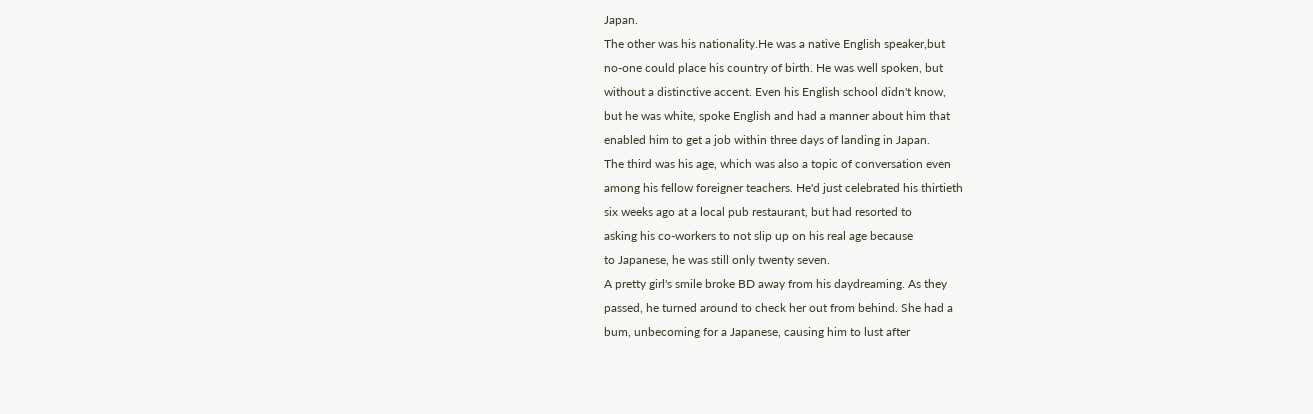Japan.
The other was his nationality.He was a native English speaker,but
no-one could place his country of birth. He was well spoken, but
without a distinctive accent. Even his English school didn't know,
but he was white, spoke English and had a manner about him that
enabled him to get a job within three days of landing in Japan.
The third was his age, which was also a topic of conversation even
among his fellow foreigner teachers. He'd just celebrated his thirtieth
six weeks ago at a local pub restaurant, but had resorted to
asking his co-workers to not slip up on his real age because
to Japanese, he was still only twenty seven.
A pretty girl's smile broke BD away from his daydreaming. As they
passed, he turned around to check her out from behind. She had a
bum, unbecoming for a Japanese, causing him to lust after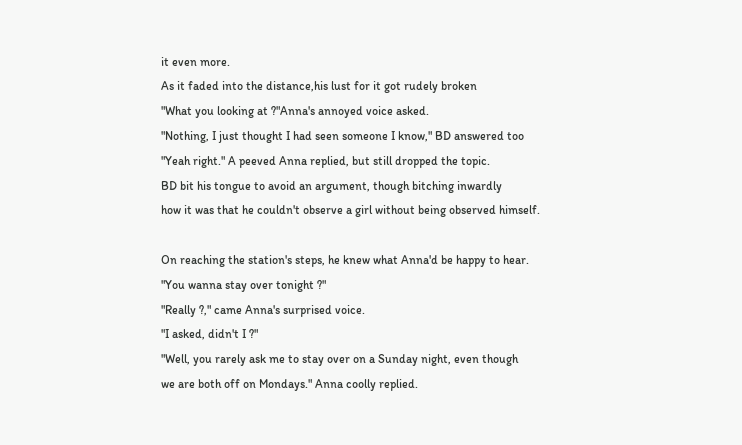it even more.
As it faded into the distance,his lust for it got rudely broken
"What you looking at ?"Anna's annoyed voice asked.
"Nothing, I just thought I had seen someone I know," BD answered too
"Yeah right." A peeved Anna replied, but still dropped the topic.
BD bit his tongue to avoid an argument, though bitching inwardly
how it was that he couldn't observe a girl without being observed himself.

On reaching the station's steps, he knew what Anna'd be happy to hear.
"You wanna stay over tonight ?"
"Really ?," came Anna's surprised voice.
"I asked, didn't I ?"
"Well, you rarely ask me to stay over on a Sunday night, even though
we are both off on Mondays." Anna coolly replied.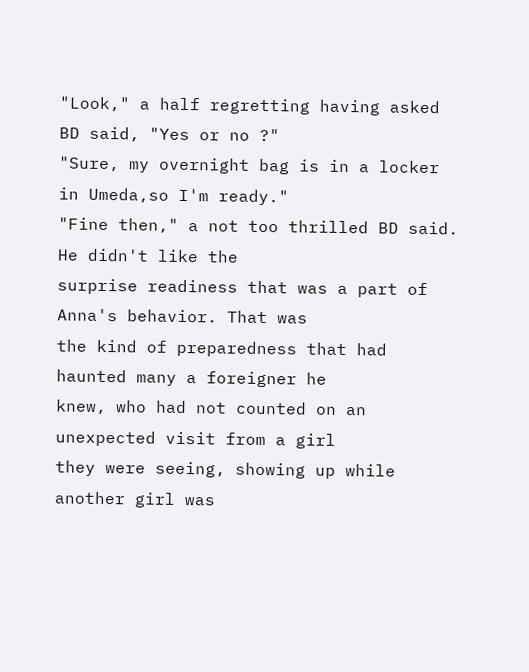"Look," a half regretting having asked BD said, "Yes or no ?"
"Sure, my overnight bag is in a locker in Umeda,so I'm ready."
"Fine then," a not too thrilled BD said. He didn't like the
surprise readiness that was a part of Anna's behavior. That was
the kind of preparedness that had haunted many a foreigner he
knew, who had not counted on an unexpected visit from a girl
they were seeing, showing up while another girl was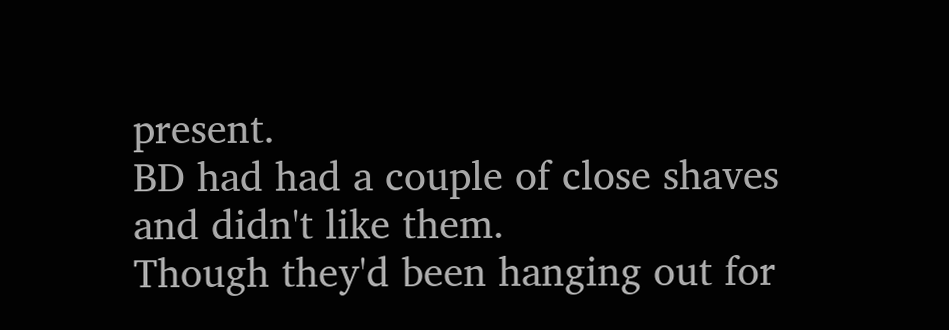present.
BD had had a couple of close shaves and didn't like them.
Though they'd been hanging out for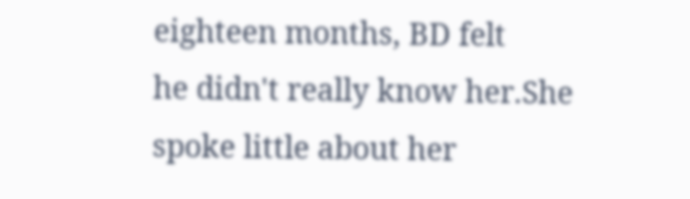eighteen months, BD felt
he didn't really know her.She spoke little about her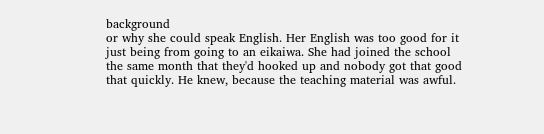background
or why she could speak English. Her English was too good for it
just being from going to an eikaiwa. She had joined the school
the same month that they'd hooked up and nobody got that good
that quickly. He knew, because the teaching material was awful.